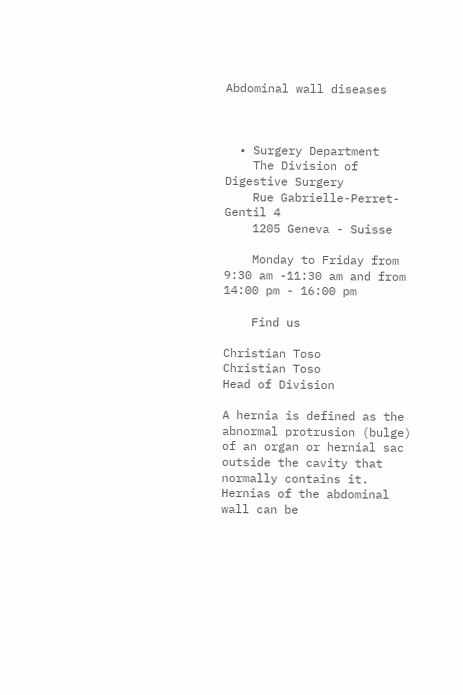Abdominal wall diseases



  • Surgery Department
    The Division of Digestive Surgery
    Rue Gabrielle-Perret-Gentil 4
    1205 Geneva - Suisse

    Monday to Friday from 9:30 am -11:30 am and from 14:00 pm - 16:00 pm

    Find us

Christian Toso
Christian Toso
Head of Division

A hernia is defined as the abnormal protrusion (bulge) of an organ or hernial sac outside the cavity that normally contains it. Hernias of the abdominal wall can be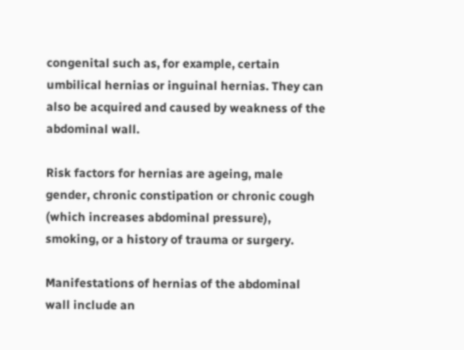congenital such as, for example, certain umbilical hernias or inguinal hernias. They can also be acquired and caused by weakness of the abdominal wall.

Risk factors for hernias are ageing, male gender, chronic constipation or chronic cough (which increases abdominal pressure), smoking, or a history of trauma or surgery.

Manifestations of hernias of the abdominal wall include an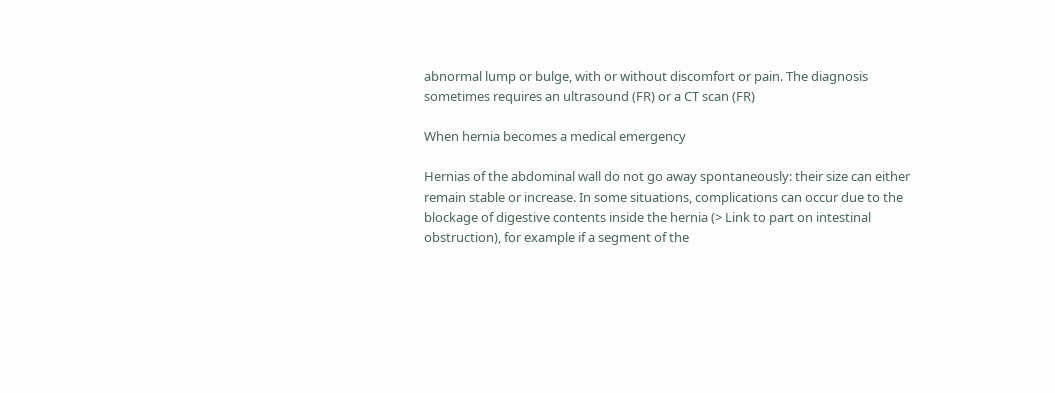abnormal lump or bulge, with or without discomfort or pain. The diagnosis sometimes requires an ultrasound (FR) or a CT scan (FR)

When hernia becomes a medical emergency

Hernias of the abdominal wall do not go away spontaneously: their size can either remain stable or increase. In some situations, complications can occur due to the blockage of digestive contents inside the hernia (> Link to part on intestinal obstruction), for example if a segment of the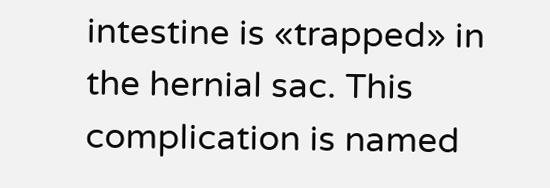intestine is «trapped» in the hernial sac. This complication is named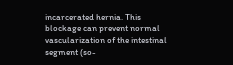incarcerated hernia. This blockage can prevent normal vascularization of the intestinal segment (so-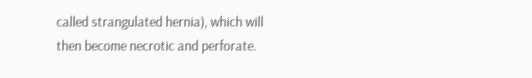called strangulated hernia), which will then become necrotic and perforate.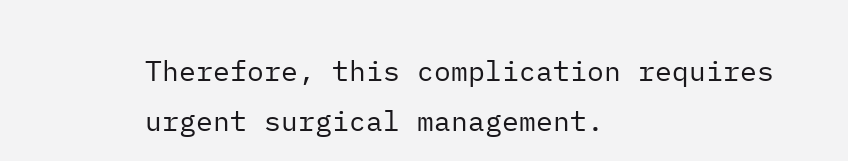Therefore, this complication requires urgent surgical management.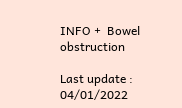INFO +  Bowel obstruction

Last update : 04/01/2022